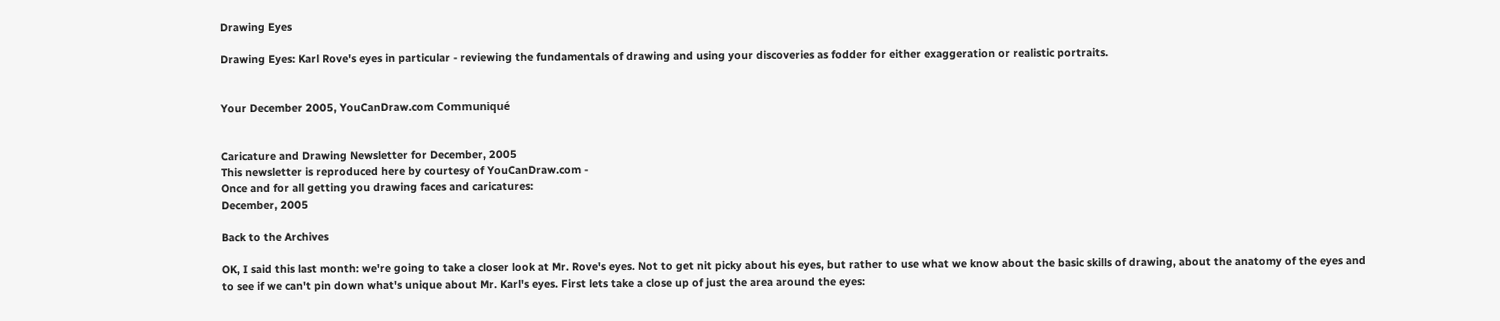Drawing Eyes

Drawing Eyes: Karl Rove's eyes in particular - reviewing the fundamentals of drawing and using your discoveries as fodder for either exaggeration or realistic portraits.


Your December 2005, YouCanDraw.com Communiqué


Caricature and Drawing Newsletter for December, 2005
This newsletter is reproduced here by courtesy of YouCanDraw.com -
Once and for all getting you drawing faces and caricatures:
December, 2005

Back to the Archives

OK, I said this last month: we're going to take a closer look at Mr. Rove's eyes. Not to get nit picky about his eyes, but rather to use what we know about the basic skills of drawing, about the anatomy of the eyes and to see if we can't pin down what's unique about Mr. Karl's eyes. First lets take a close up of just the area around the eyes: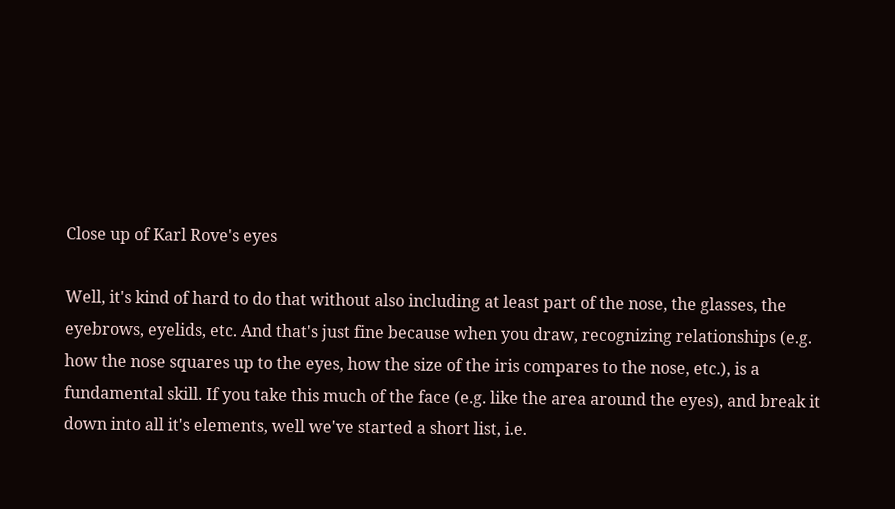Close up of Karl Rove's eyes

Well, it's kind of hard to do that without also including at least part of the nose, the glasses, the eyebrows, eyelids, etc. And that's just fine because when you draw, recognizing relationships (e.g. how the nose squares up to the eyes, how the size of the iris compares to the nose, etc.), is a fundamental skill. If you take this much of the face (e.g. like the area around the eyes), and break it down into all it's elements, well we've started a short list, i.e.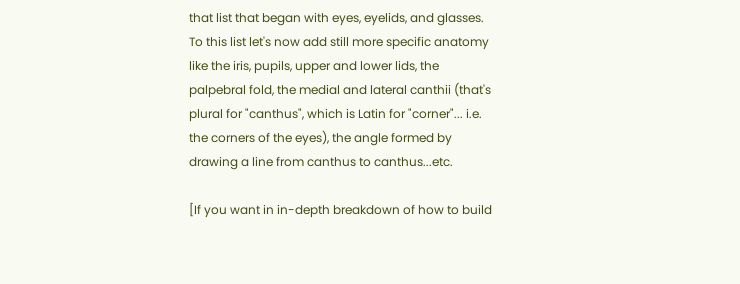that list that began with eyes, eyelids, and glasses. To this list let's now add still more specific anatomy like the iris, pupils, upper and lower lids, the palpebral fold, the medial and lateral canthii (that's plural for "canthus", which is Latin for "corner"... i.e. the corners of the eyes), the angle formed by drawing a line from canthus to canthus...etc.

[If you want in in-depth breakdown of how to build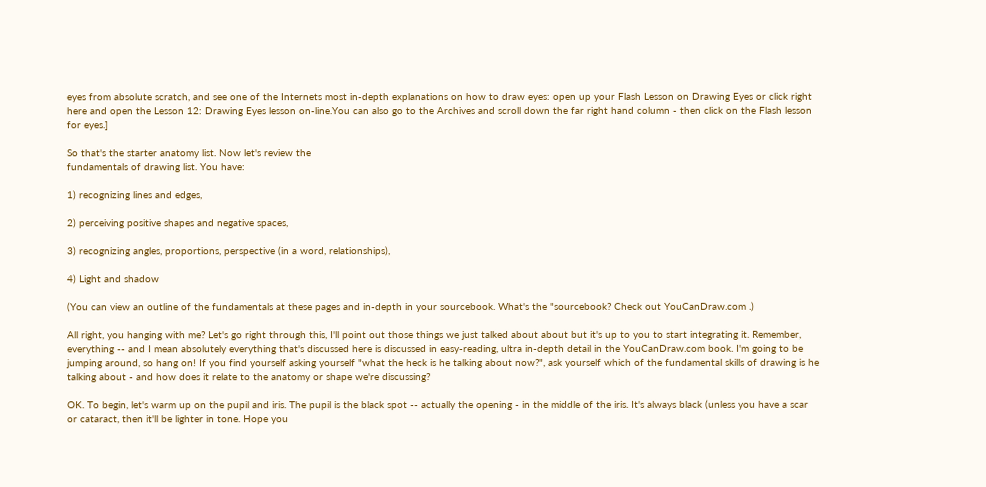eyes from absolute scratch, and see one of the Internets most in-depth explanations on how to draw eyes: open up your Flash Lesson on Drawing Eyes or click right here and open the Lesson 12: Drawing Eyes lesson on-line.You can also go to the Archives and scroll down the far right hand column - then click on the Flash lesson for eyes.]

So that's the starter anatomy list. Now let's review the
fundamentals of drawing list. You have:

1) recognizing lines and edges,

2) perceiving positive shapes and negative spaces,

3) recognizing angles, proportions, perspective (in a word, relationships),

4) Light and shadow

(You can view an outline of the fundamentals at these pages and in-depth in your sourcebook. What's the "sourcebook? Check out YouCanDraw.com .)

All right, you hanging with me? Let's go right through this, I'll point out those things we just talked about about but it's up to you to start integrating it. Remember, everything -- and I mean absolutely everything that's discussed here is discussed in easy-reading, ultra in-depth detail in the YouCanDraw.com book. I'm going to be jumping around, so hang on! If you find yourself asking yourself "what the heck is he talking about now?", ask yourself which of the fundamental skills of drawing is he talking about - and how does it relate to the anatomy or shape we're discussing?

OK. To begin, let's warm up on the pupil and iris. The pupil is the black spot -- actually the opening - in the middle of the iris. It's always black (unless you have a scar or cataract, then it'll be lighter in tone. Hope you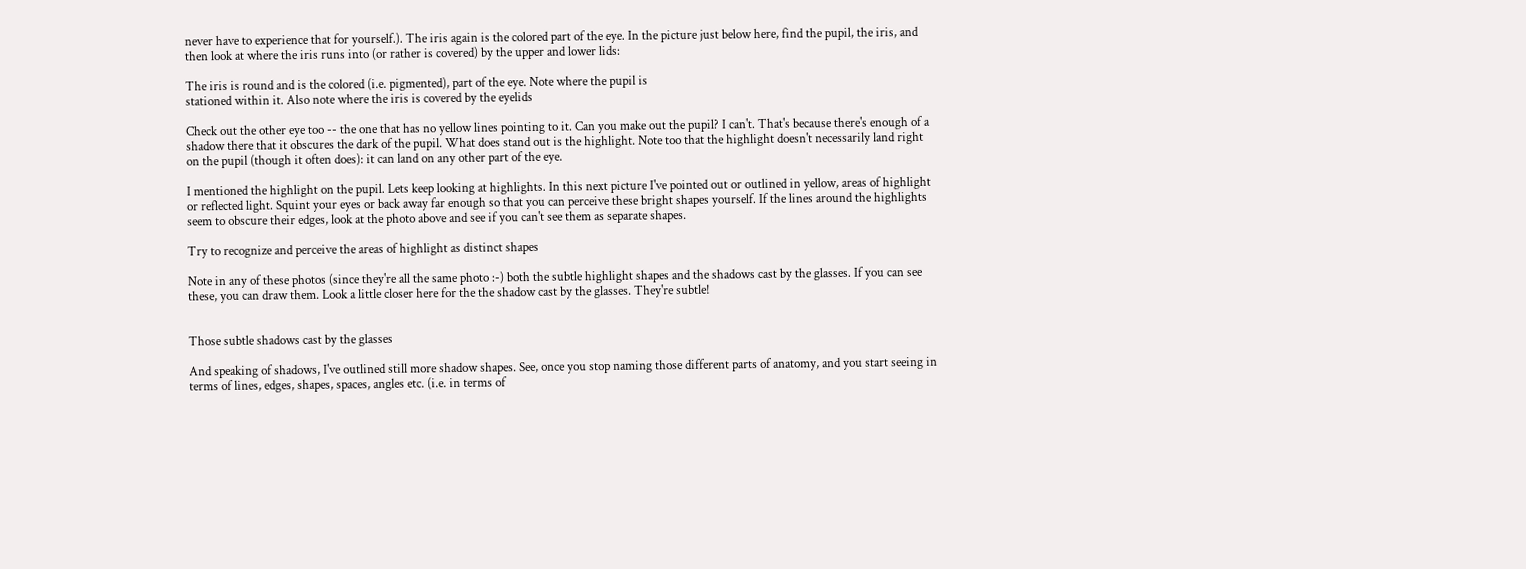never have to experience that for yourself.). The iris again is the colored part of the eye. In the picture just below here, find the pupil, the iris, and then look at where the iris runs into (or rather is covered) by the upper and lower lids:

The iris is round and is the colored (i.e. pigmented), part of the eye. Note where the pupil is
stationed within it. Also note where the iris is covered by the eyelids

Check out the other eye too -- the one that has no yellow lines pointing to it. Can you make out the pupil? I can't. That's because there's enough of a shadow there that it obscures the dark of the pupil. What does stand out is the highlight. Note too that the highlight doesn't necessarily land right on the pupil (though it often does): it can land on any other part of the eye.

I mentioned the highlight on the pupil. Lets keep looking at highlights. In this next picture I've pointed out or outlined in yellow, areas of highlight or reflected light. Squint your eyes or back away far enough so that you can perceive these bright shapes yourself. If the lines around the highlights seem to obscure their edges, look at the photo above and see if you can't see them as separate shapes.

Try to recognize and perceive the areas of highlight as distinct shapes

Note in any of these photos (since they're all the same photo :-) both the subtle highlight shapes and the shadows cast by the glasses. If you can see these, you can draw them. Look a little closer here for the the shadow cast by the glasses. They're subtle!


Those subtle shadows cast by the glasses

And speaking of shadows, I've outlined still more shadow shapes. See, once you stop naming those different parts of anatomy, and you start seeing in terms of lines, edges, shapes, spaces, angles etc. (i.e. in terms of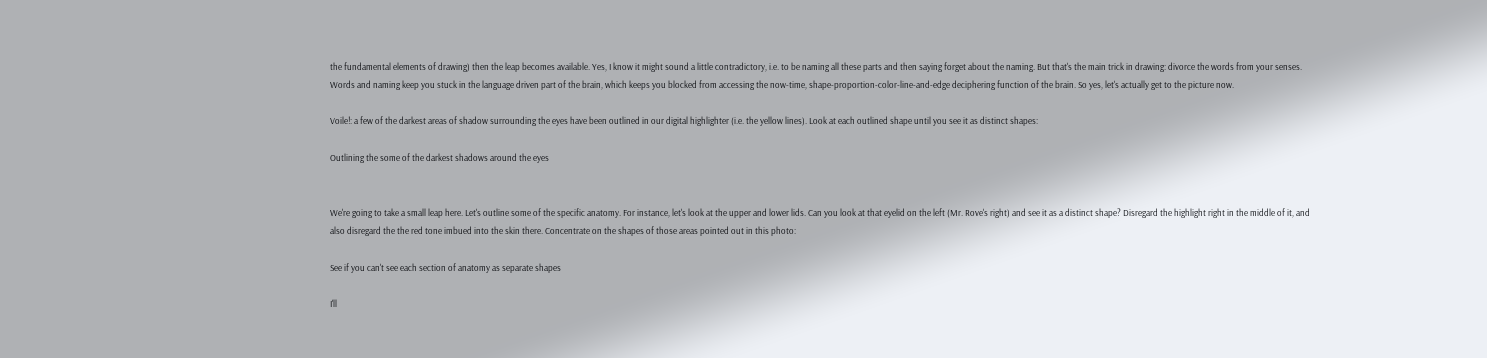the fundamental elements of drawing) then the leap becomes available. Yes, I know it might sound a little contradictory, i.e. to be naming all these parts and then saying forget about the naming. But that's the main trick in drawing: divorce the words from your senses. Words and naming keep you stuck in the language driven part of the brain, which keeps you blocked from accessing the now-time, shape-proportion-color-line-and-edge deciphering function of the brain. So yes, let's actually get to the picture now.

Voile!: a few of the darkest areas of shadow surrounding the eyes have been outlined in our digital highlighter (i.e. the yellow lines). Look at each outlined shape until you see it as distinct shapes:

Outlining the some of the darkest shadows around the eyes


We're going to take a small leap here. Let's outline some of the specific anatomy. For instance, let's look at the upper and lower lids. Can you look at that eyelid on the left (Mr. Rove's right) and see it as a distinct shape? Disregard the highlight right in the middle of it, and also disregard the the red tone imbued into the skin there. Concentrate on the shapes of those areas pointed out in this photo:

See if you can't see each section of anatomy as separate shapes

I'll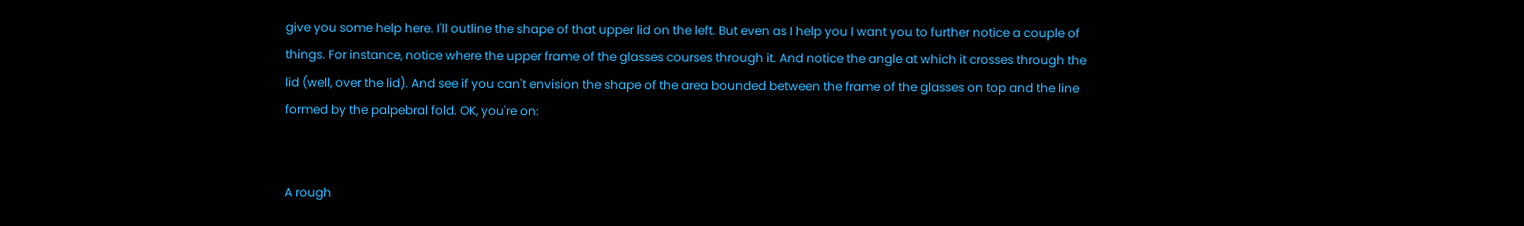give you some help here. I'll outline the shape of that upper lid on the left. But even as I help you I want you to further notice a couple of things. For instance, notice where the upper frame of the glasses courses through it. And notice the angle at which it crosses through the lid (well, over the lid). And see if you can't envision the shape of the area bounded between the frame of the glasses on top and the line formed by the palpebral fold. OK, you're on:


A rough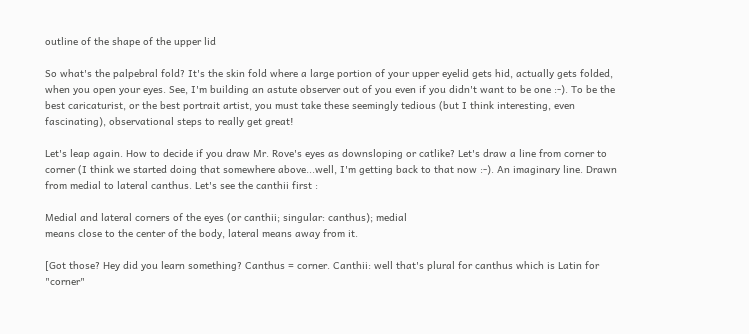outline of the shape of the upper lid

So what's the palpebral fold? It's the skin fold where a large portion of your upper eyelid gets hid, actually gets folded, when you open your eyes. See, I'm building an astute observer out of you even if you didn't want to be one :-). To be the best caricaturist, or the best portrait artist, you must take these seemingly tedious (but I think interesting, even fascinating), observational steps to really get great!

Let's leap again. How to decide if you draw Mr. Rove's eyes as downsloping or catlike? Let's draw a line from corner to corner (I think we started doing that somewhere above...well, I'm getting back to that now :-). An imaginary line. Drawn from medial to lateral canthus. Let's see the canthii first :

Medial and lateral corners of the eyes (or canthii; singular: canthus); medial
means close to the center of the body, lateral means away from it.

[Got those? Hey did you learn something? Canthus = corner. Canthii: well that's plural for canthus which is Latin for "corner"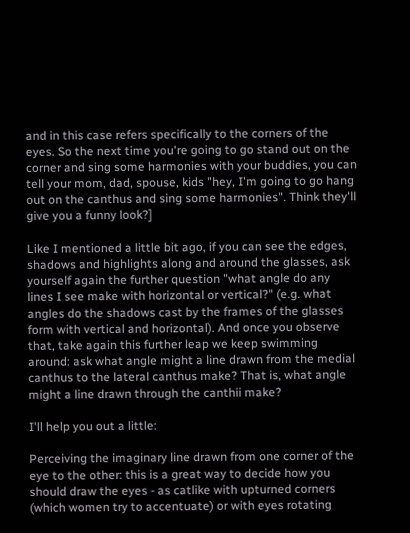and in this case refers specifically to the corners of the eyes. So the next time you're going to go stand out on the corner and sing some harmonies with your buddies, you can tell your mom, dad, spouse, kids "hey, I'm going to go hang out on the canthus and sing some harmonies". Think they'll give you a funny look?]

Like I mentioned a little bit ago, if you can see the edges, shadows and highlights along and around the glasses, ask yourself again the further question "what angle do any lines I see make with horizontal or vertical?" (e.g. what angles do the shadows cast by the frames of the glasses form with vertical and horizontal). And once you observe that, take again this further leap we keep swimming around: ask what angle might a line drawn from the medial canthus to the lateral canthus make? That is, what angle might a line drawn through the canthii make?

I'll help you out a little:

Perceiving the imaginary line drawn from one corner of the eye to the other: this is a great way to decide how you should draw the eyes - as catlike with upturned corners (which women try to accentuate) or with eyes rotating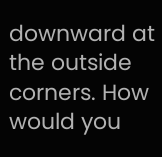downward at the outside corners. How would you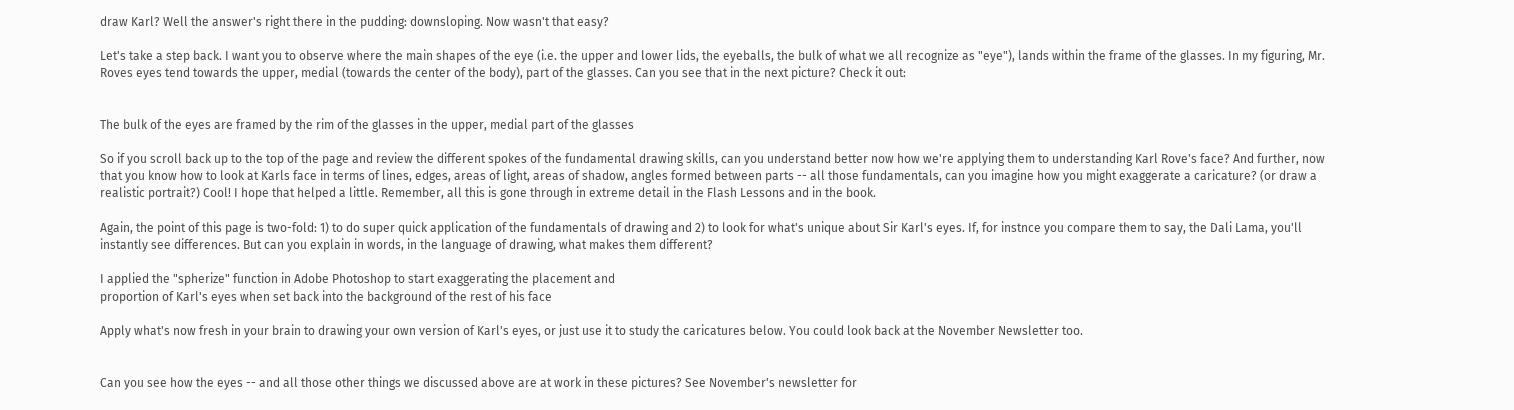draw Karl? Well the answer's right there in the pudding: downsloping. Now wasn't that easy?

Let's take a step back. I want you to observe where the main shapes of the eye (i.e. the upper and lower lids, the eyeballs, the bulk of what we all recognize as "eye"), lands within the frame of the glasses. In my figuring, Mr. Roves eyes tend towards the upper, medial (towards the center of the body), part of the glasses. Can you see that in the next picture? Check it out:


The bulk of the eyes are framed by the rim of the glasses in the upper, medial part of the glasses

So if you scroll back up to the top of the page and review the different spokes of the fundamental drawing skills, can you understand better now how we're applying them to understanding Karl Rove's face? And further, now that you know how to look at Karls face in terms of lines, edges, areas of light, areas of shadow, angles formed between parts -- all those fundamentals, can you imagine how you might exaggerate a caricature? (or draw a realistic portrait?) Cool! I hope that helped a little. Remember, all this is gone through in extreme detail in the Flash Lessons and in the book.

Again, the point of this page is two-fold: 1) to do super quick application of the fundamentals of drawing and 2) to look for what's unique about Sir Karl's eyes. If, for instnce you compare them to say, the Dali Lama, you'll instantly see differences. But can you explain in words, in the language of drawing, what makes them different?

I applied the "spherize" function in Adobe Photoshop to start exaggerating the placement and
proportion of Karl's eyes when set back into the background of the rest of his face

Apply what's now fresh in your brain to drawing your own version of Karl's eyes, or just use it to study the caricatures below. You could look back at the November Newsletter too.


Can you see how the eyes -- and all those other things we discussed above are at work in these pictures? See November's newsletter for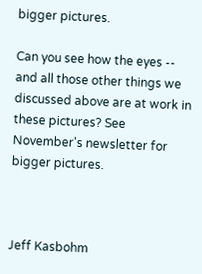bigger pictures.

Can you see how the eyes -- and all those other things we discussed above are at work in these pictures? See November's newsletter for bigger pictures.



Jeff Kasbohm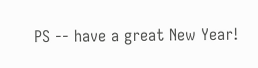PS -- have a great New Year!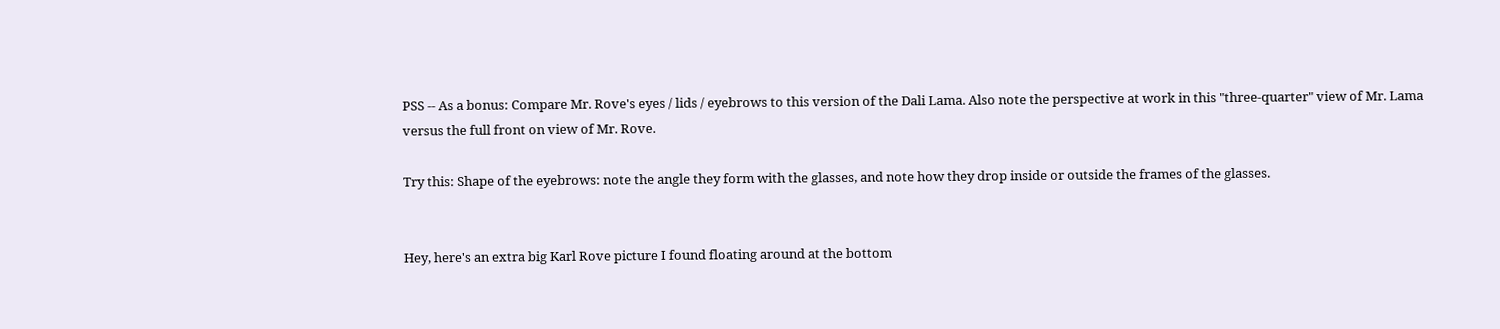PSS -- As a bonus: Compare Mr. Rove's eyes / lids / eyebrows to this version of the Dali Lama. Also note the perspective at work in this "three-quarter" view of Mr. Lama versus the full front on view of Mr. Rove.

Try this: Shape of the eyebrows: note the angle they form with the glasses, and note how they drop inside or outside the frames of the glasses.


Hey, here's an extra big Karl Rove picture I found floating around at the bottom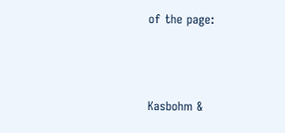of the page:




Kasbohm &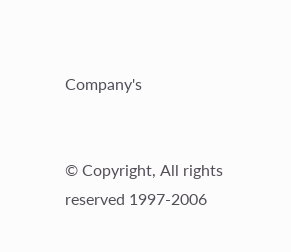Company's


© Copyright, All rights reserved 1997-2006